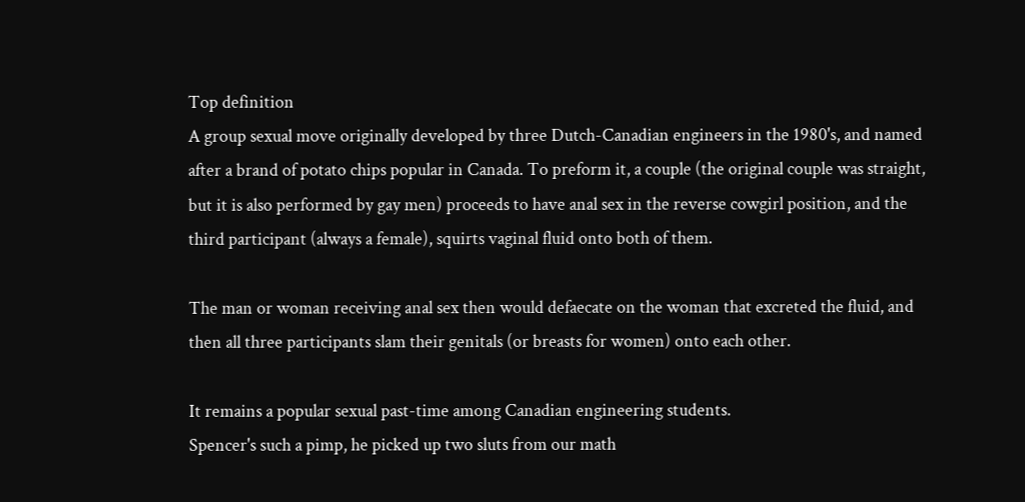Top definition
A group sexual move originally developed by three Dutch-Canadian engineers in the 1980's, and named after a brand of potato chips popular in Canada. To preform it, a couple (the original couple was straight, but it is also performed by gay men) proceeds to have anal sex in the reverse cowgirl position, and the third participant (always a female), squirts vaginal fluid onto both of them.

The man or woman receiving anal sex then would defaecate on the woman that excreted the fluid, and then all three participants slam their genitals (or breasts for women) onto each other.

It remains a popular sexual past-time among Canadian engineering students.
Spencer's such a pimp, he picked up two sluts from our math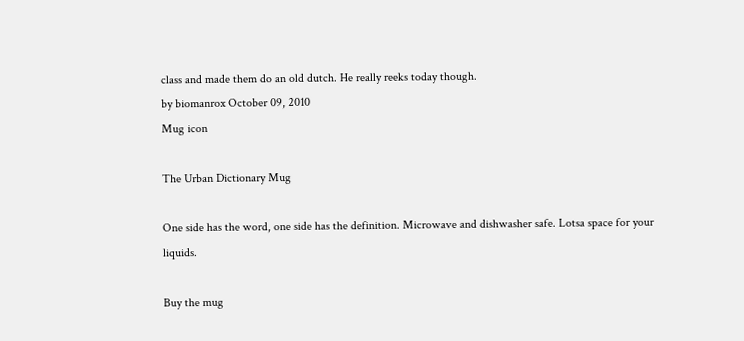class and made them do an old dutch. He really reeks today though.
by biomanrox October 09, 2010
Mug icon

The Urban Dictionary Mug

One side has the word, one side has the definition. Microwave and dishwasher safe. Lotsa space for your liquids.

Buy the mug